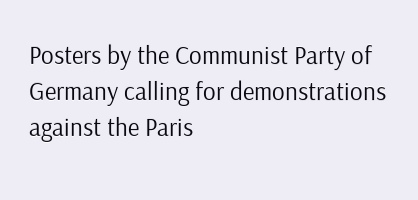Posters by the Communist Party of Germany calling for demonstrations against the Paris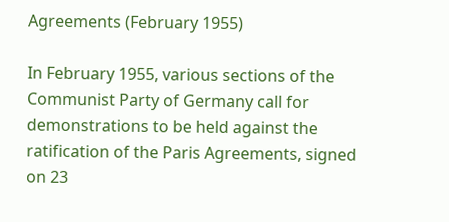Agreements (February 1955)

In February 1955, various sections of the Communist Party of Germany call for demonstrations to be held against the ratification of the Paris Agreements, signed on 23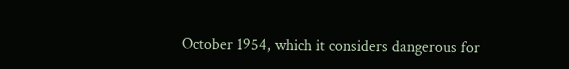October 1954, which it considers dangerous for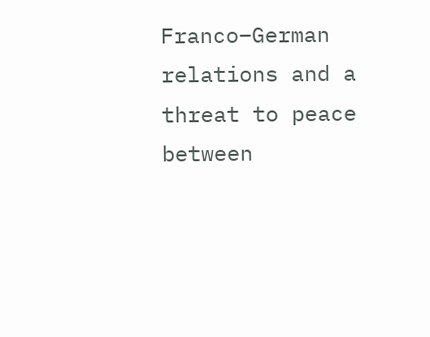Franco–German relations and a threat to peace between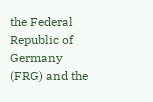the Federal Republic of Germany (FRG) and the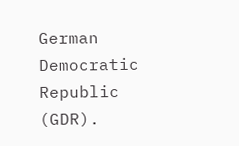German Democratic Republic (GDR).